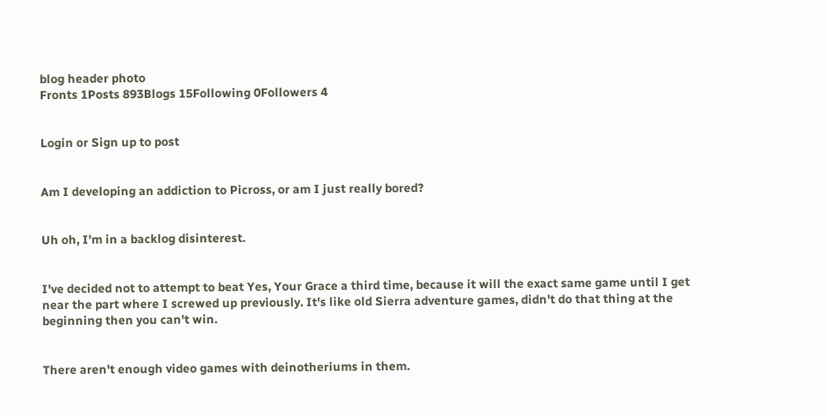blog header photo
Fronts 1Posts 893Blogs 15Following 0Followers 4


Login or Sign up to post


Am I developing an addiction to Picross, or am I just really bored?


Uh oh, I'm in a backlog disinterest.


I've decided not to attempt to beat Yes, Your Grace a third time, because it will the exact same game until I get near the part where I screwed up previously. It's like old Sierra adventure games, didn't do that thing at the beginning then you can't win.


There aren't enough video games with deinotheriums in them.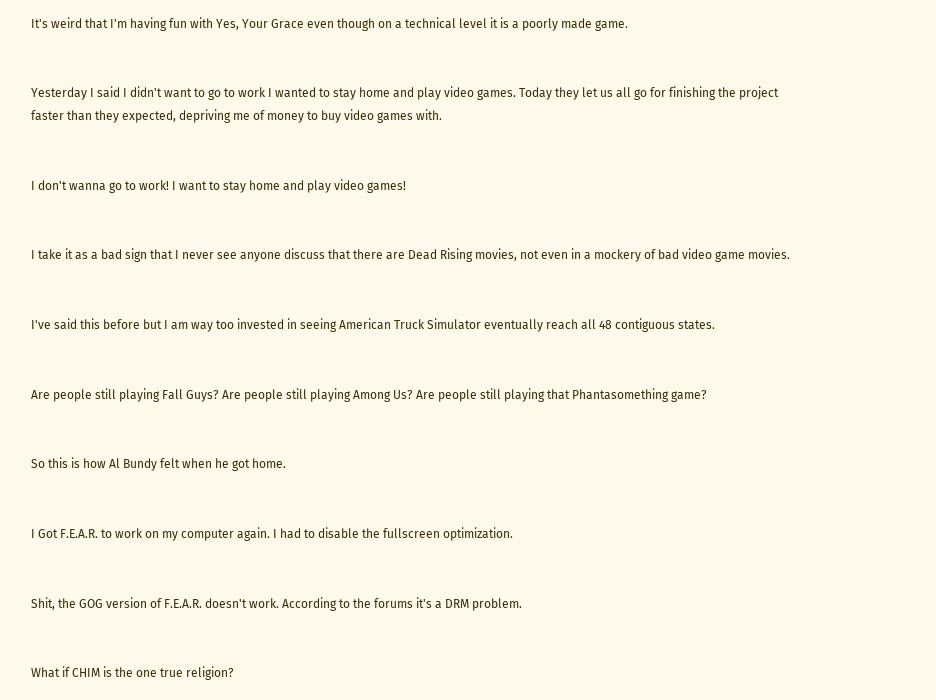It's weird that I'm having fun with Yes, Your Grace even though on a technical level it is a poorly made game.


Yesterday I said I didn't want to go to work I wanted to stay home and play video games. Today they let us all go for finishing the project faster than they expected, depriving me of money to buy video games with.


I don't wanna go to work! I want to stay home and play video games!


I take it as a bad sign that I never see anyone discuss that there are Dead Rising movies, not even in a mockery of bad video game movies.


I've said this before but I am way too invested in seeing American Truck Simulator eventually reach all 48 contiguous states.


Are people still playing Fall Guys? Are people still playing Among Us? Are people still playing that Phantasomething game?


So this is how Al Bundy felt when he got home.


I Got F.E.A.R. to work on my computer again. I had to disable the fullscreen optimization.


Shit, the GOG version of F.E.A.R. doesn't work. According to the forums it's a DRM problem.


What if CHIM is the one true religion?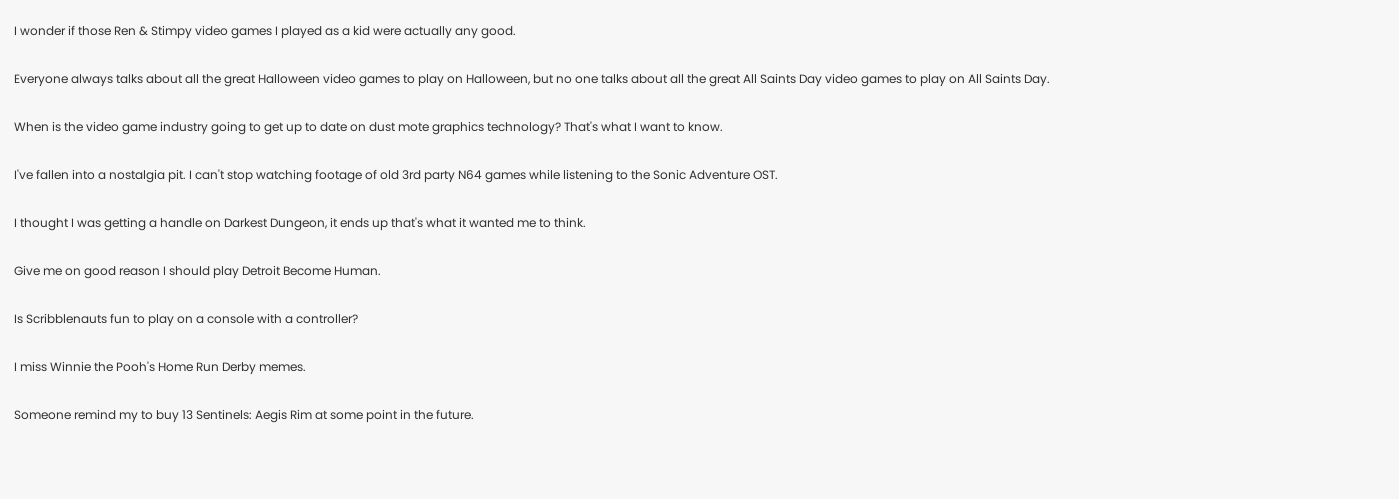I wonder if those Ren & Stimpy video games I played as a kid were actually any good.


Everyone always talks about all the great Halloween video games to play on Halloween, but no one talks about all the great All Saints Day video games to play on All Saints Day.


When is the video game industry going to get up to date on dust mote graphics technology? That's what I want to know.


I've fallen into a nostalgia pit. I can't stop watching footage of old 3rd party N64 games while listening to the Sonic Adventure OST.


I thought I was getting a handle on Darkest Dungeon, it ends up that's what it wanted me to think.


Give me on good reason I should play Detroit Become Human.


Is Scribblenauts fun to play on a console with a controller?


I miss Winnie the Pooh's Home Run Derby memes.


Someone remind my to buy 13 Sentinels: Aegis Rim at some point in the future.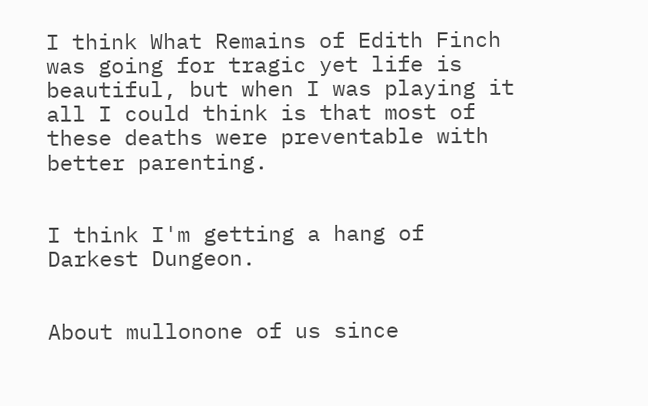I think What Remains of Edith Finch was going for tragic yet life is beautiful, but when I was playing it all I could think is that most of these deaths were preventable with better parenting.


I think I'm getting a hang of Darkest Dungeon.


About mullonone of us since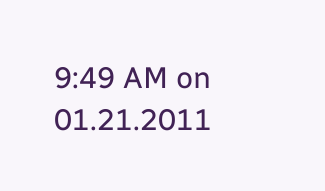9:49 AM on 01.21.2011